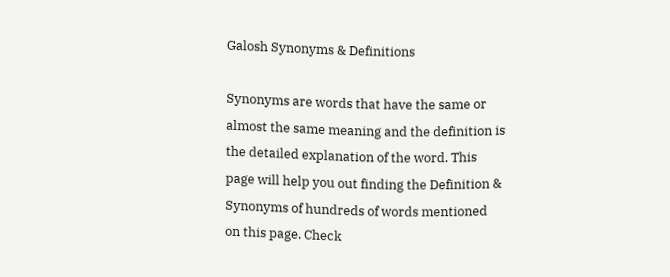Galosh Synonyms & Definitions

Synonyms are words that have the same or almost the same meaning and the definition is the detailed explanation of the word. This page will help you out finding the Definition & Synonyms of hundreds of words mentioned on this page. Check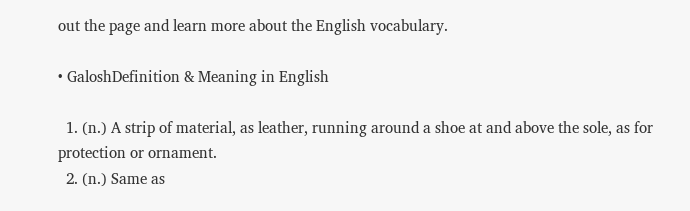out the page and learn more about the English vocabulary.

• GaloshDefinition & Meaning in English

  1. (n.) A strip of material, as leather, running around a shoe at and above the sole, as for protection or ornament.
  2. (n.) Same as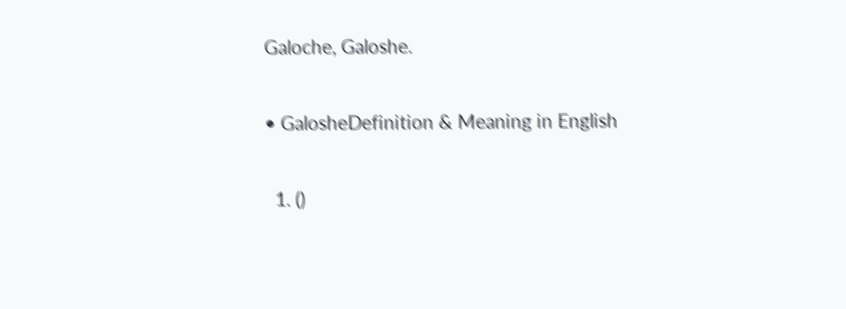Galoche, Galoshe.

• GalosheDefinition & Meaning in English

  1. ()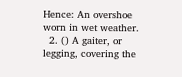Hence: An overshoe worn in wet weather.
  2. () A gaiter, or legging, covering the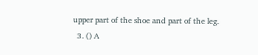upper part of the shoe and part of the leg.
  3. () A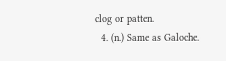clog or patten.
  4. (n.) Same as Galoche.